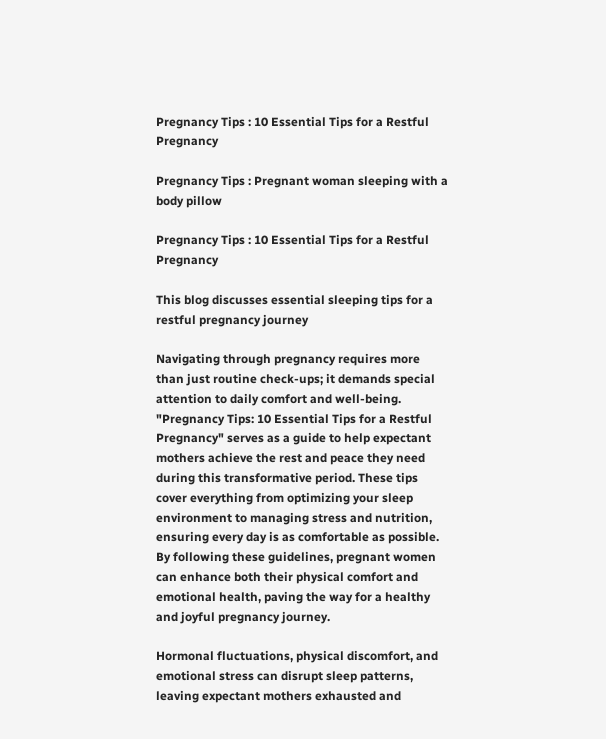Pregnancy Tips : 10 Essential Tips for a Restful Pregnancy

Pregnancy Tips : Pregnant woman sleeping with a body pillow

Pregnancy Tips : 10 Essential Tips for a Restful Pregnancy

This blog discusses essential sleeping tips for a restful pregnancy journey

Navigating through pregnancy requires more than just routine check-ups; it demands special attention to daily comfort and well-being. "Pregnancy Tips: 10 Essential Tips for a Restful Pregnancy" serves as a guide to help expectant mothers achieve the rest and peace they need during this transformative period. These tips cover everything from optimizing your sleep environment to managing stress and nutrition, ensuring every day is as comfortable as possible. By following these guidelines, pregnant women can enhance both their physical comfort and emotional health, paving the way for a healthy and joyful pregnancy journey.

Hormonal fluctuations, physical discomfort, and emotional stress can disrupt sleep patterns, leaving expectant mothers exhausted and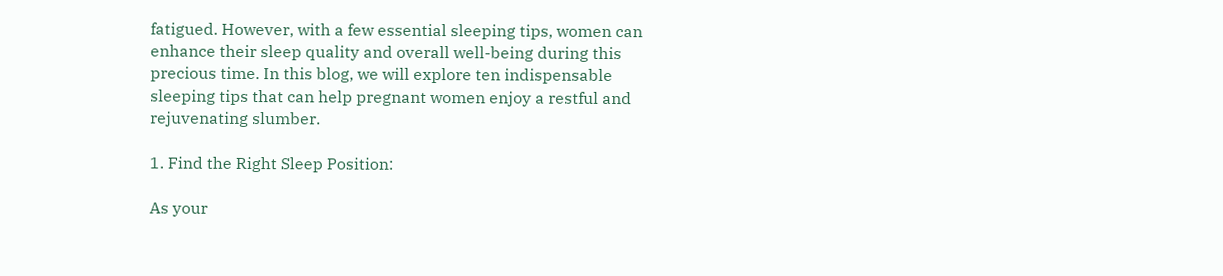fatigued. However, with a few essential sleeping tips, women can enhance their sleep quality and overall well-being during this precious time. In this blog, we will explore ten indispensable sleeping tips that can help pregnant women enjoy a restful and rejuvenating slumber.

1. Find the Right Sleep Position:

As your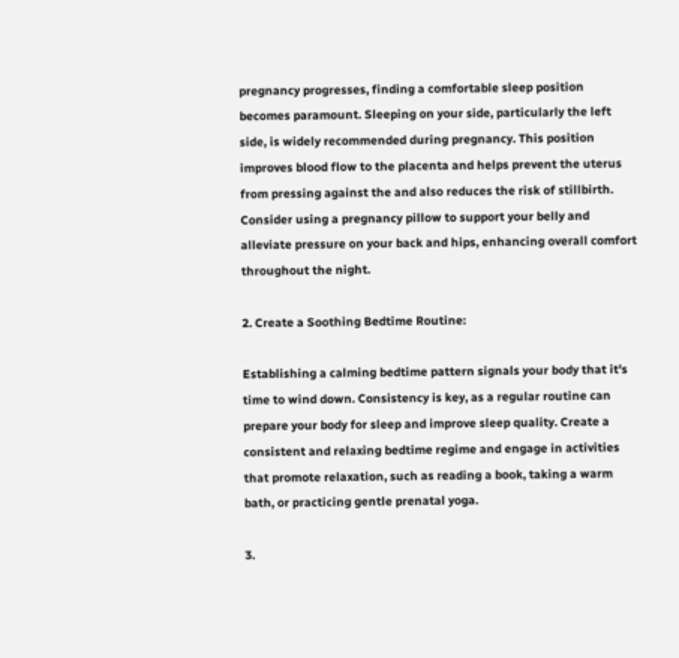pregnancy progresses, finding a comfortable sleep position becomes paramount. Sleeping on your side, particularly the left side, is widely recommended during pregnancy. This position improves blood flow to the placenta and helps prevent the uterus from pressing against the and also reduces the risk of stillbirth. Consider using a pregnancy pillow to support your belly and alleviate pressure on your back and hips, enhancing overall comfort throughout the night.

2. Create a Soothing Bedtime Routine:

Establishing a calming bedtime pattern signals your body that it's time to wind down. Consistency is key, as a regular routine can prepare your body for sleep and improve sleep quality. Create a consistent and relaxing bedtime regime and engage in activities that promote relaxation, such as reading a book, taking a warm bath, or practicing gentle prenatal yoga.

3.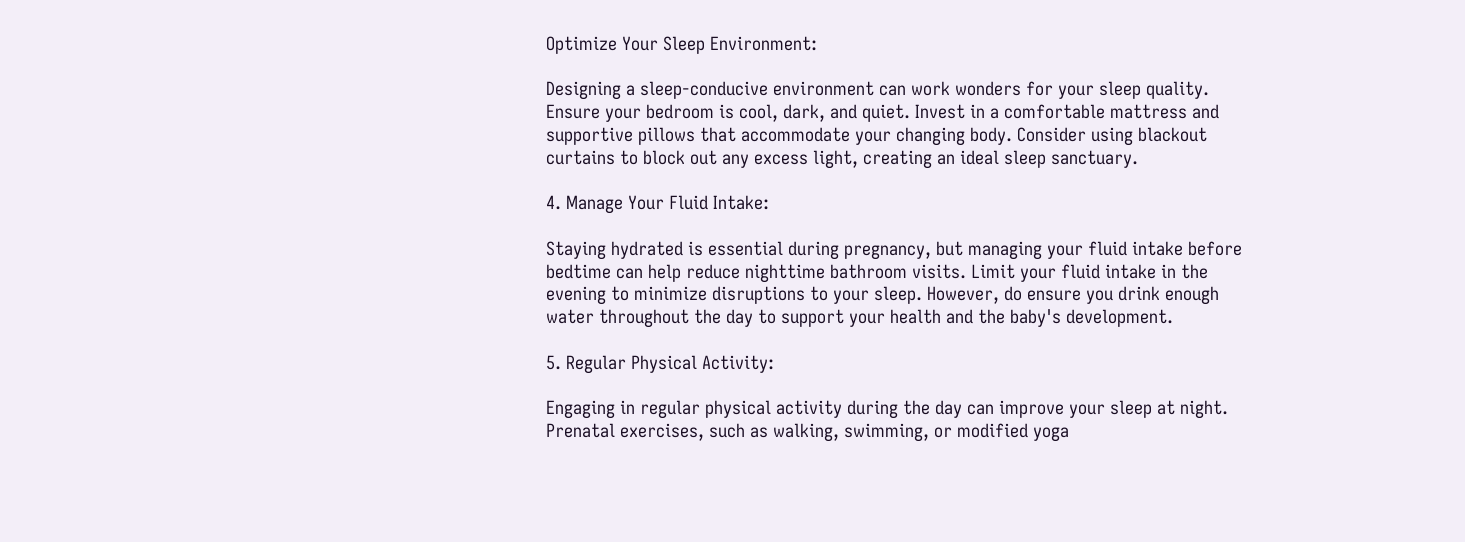Optimize Your Sleep Environment:

Designing a sleep-conducive environment can work wonders for your sleep quality. Ensure your bedroom is cool, dark, and quiet. Invest in a comfortable mattress and supportive pillows that accommodate your changing body. Consider using blackout curtains to block out any excess light, creating an ideal sleep sanctuary.

4. Manage Your Fluid Intake:

Staying hydrated is essential during pregnancy, but managing your fluid intake before bedtime can help reduce nighttime bathroom visits. Limit your fluid intake in the evening to minimize disruptions to your sleep. However, do ensure you drink enough water throughout the day to support your health and the baby's development.

5. Regular Physical Activity:

Engaging in regular physical activity during the day can improve your sleep at night. Prenatal exercises, such as walking, swimming, or modified yoga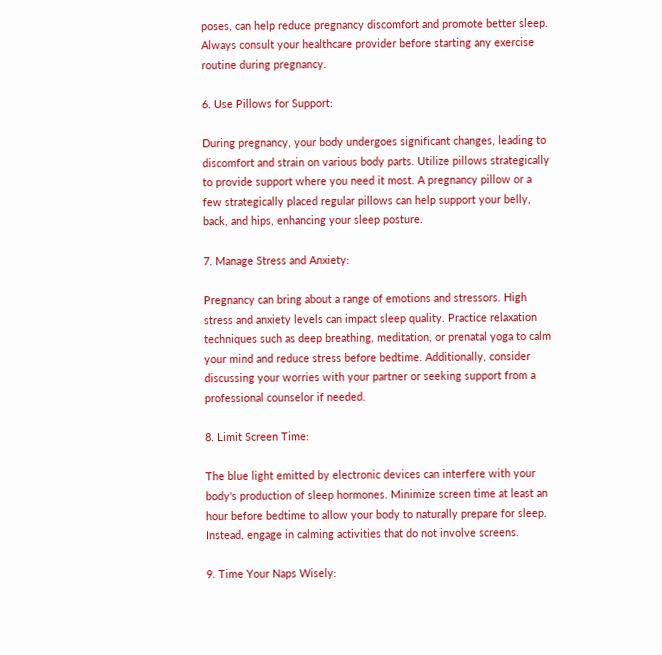poses, can help reduce pregnancy discomfort and promote better sleep. Always consult your healthcare provider before starting any exercise routine during pregnancy.

6. Use Pillows for Support:

During pregnancy, your body undergoes significant changes, leading to discomfort and strain on various body parts. Utilize pillows strategically to provide support where you need it most. A pregnancy pillow or a few strategically placed regular pillows can help support your belly, back, and hips, enhancing your sleep posture.

7. Manage Stress and Anxiety:

Pregnancy can bring about a range of emotions and stressors. High stress and anxiety levels can impact sleep quality. Practice relaxation techniques such as deep breathing, meditation, or prenatal yoga to calm your mind and reduce stress before bedtime. Additionally, consider discussing your worries with your partner or seeking support from a professional counselor if needed.

8. Limit Screen Time:

The blue light emitted by electronic devices can interfere with your body's production of sleep hormones. Minimize screen time at least an hour before bedtime to allow your body to naturally prepare for sleep. Instead, engage in calming activities that do not involve screens.

9. Time Your Naps Wisely: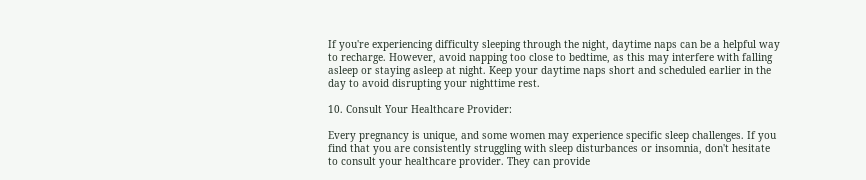If you're experiencing difficulty sleeping through the night, daytime naps can be a helpful way to recharge. However, avoid napping too close to bedtime, as this may interfere with falling asleep or staying asleep at night. Keep your daytime naps short and scheduled earlier in the day to avoid disrupting your nighttime rest.

10. Consult Your Healthcare Provider:

Every pregnancy is unique, and some women may experience specific sleep challenges. If you find that you are consistently struggling with sleep disturbances or insomnia, don't hesitate to consult your healthcare provider. They can provide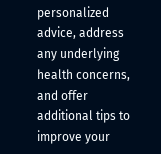personalized advice, address any underlying health concerns, and offer additional tips to improve your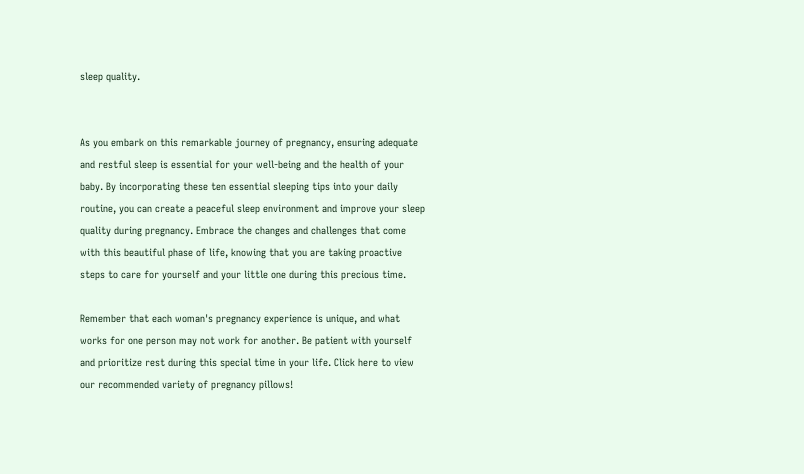sleep quality.


As you embark on this remarkable journey of pregnancy, ensuring adequate and restful sleep is essential for your well-being and the health of your baby. By incorporating these ten essential sleeping tips into your daily routine, you can create a peaceful sleep environment and improve your sleep quality during pregnancy. Embrace the changes and challenges that come with this beautiful phase of life, knowing that you are taking proactive steps to care for yourself and your little one during this precious time.

Remember that each woman's pregnancy experience is unique, and what works for one person may not work for another. Be patient with yourself and prioritize rest during this special time in your life. Click here to view our recommended variety of pregnancy pillows!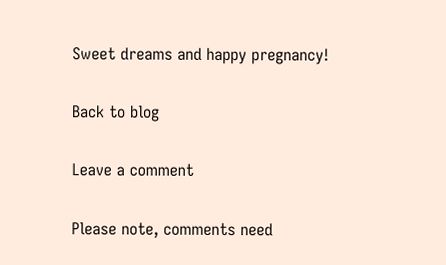Sweet dreams and happy pregnancy!

Back to blog

Leave a comment

Please note, comments need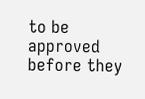to be approved before they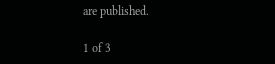are published.

1 of 3